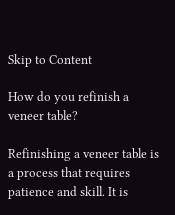Skip to Content

How do you refinish a veneer table?

Refinishing a veneer table is a process that requires patience and skill. It is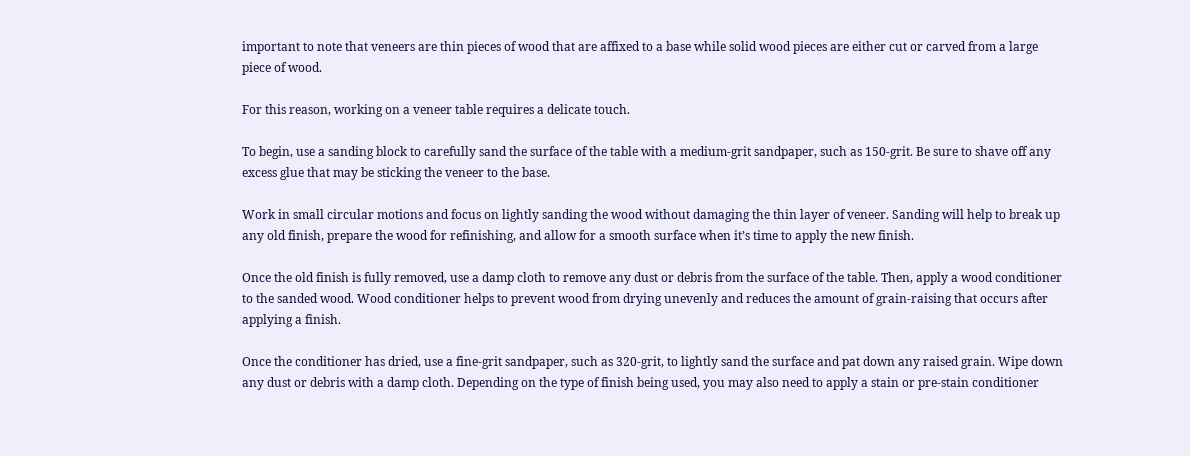important to note that veneers are thin pieces of wood that are affixed to a base while solid wood pieces are either cut or carved from a large piece of wood.

For this reason, working on a veneer table requires a delicate touch.

To begin, use a sanding block to carefully sand the surface of the table with a medium-grit sandpaper, such as 150-grit. Be sure to shave off any excess glue that may be sticking the veneer to the base.

Work in small circular motions and focus on lightly sanding the wood without damaging the thin layer of veneer. Sanding will help to break up any old finish, prepare the wood for refinishing, and allow for a smooth surface when it’s time to apply the new finish.

Once the old finish is fully removed, use a damp cloth to remove any dust or debris from the surface of the table. Then, apply a wood conditioner to the sanded wood. Wood conditioner helps to prevent wood from drying unevenly and reduces the amount of grain-raising that occurs after applying a finish.

Once the conditioner has dried, use a fine-grit sandpaper, such as 320-grit, to lightly sand the surface and pat down any raised grain. Wipe down any dust or debris with a damp cloth. Depending on the type of finish being used, you may also need to apply a stain or pre-stain conditioner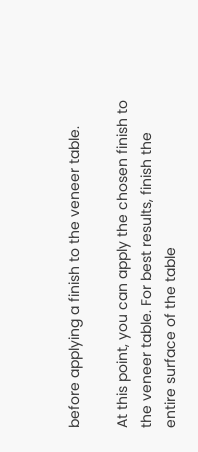before applying a finish to the veneer table.

At this point, you can apply the chosen finish to the veneer table. For best results, finish the entire surface of the table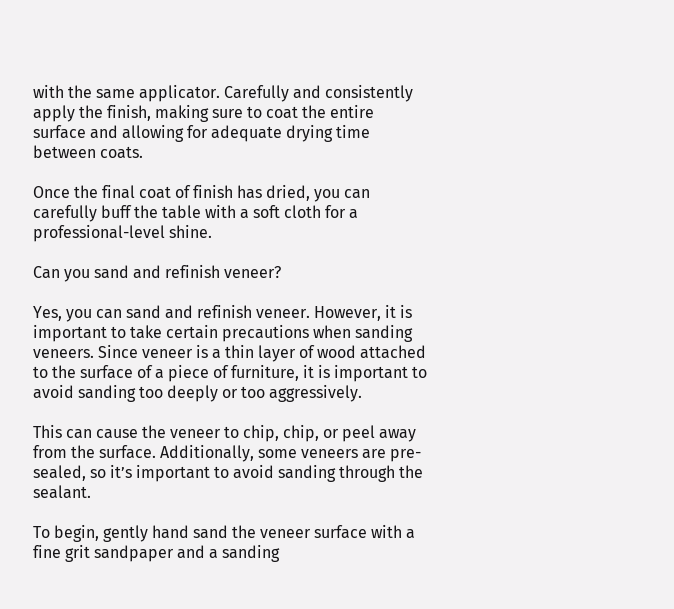with the same applicator. Carefully and consistently apply the finish, making sure to coat the entire surface and allowing for adequate drying time between coats.

Once the final coat of finish has dried, you can carefully buff the table with a soft cloth for a professional-level shine.

Can you sand and refinish veneer?

Yes, you can sand and refinish veneer. However, it is important to take certain precautions when sanding veneers. Since veneer is a thin layer of wood attached to the surface of a piece of furniture, it is important to avoid sanding too deeply or too aggressively.

This can cause the veneer to chip, chip, or peel away from the surface. Additionally, some veneers are pre-sealed, so it’s important to avoid sanding through the sealant.

To begin, gently hand sand the veneer surface with a fine grit sandpaper and a sanding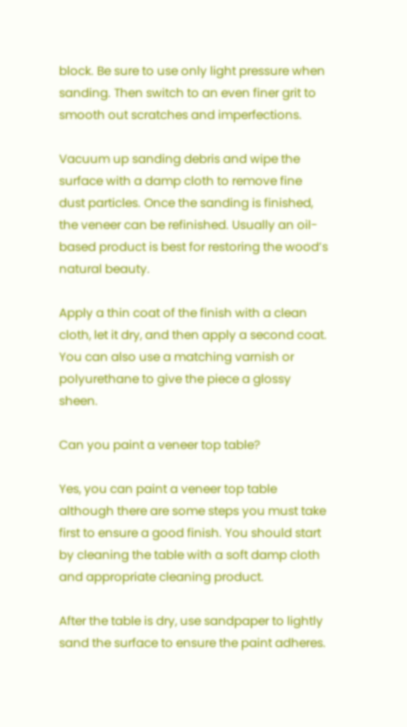block. Be sure to use only light pressure when sanding. Then switch to an even finer grit to smooth out scratches and imperfections.

Vacuum up sanding debris and wipe the surface with a damp cloth to remove fine dust particles. Once the sanding is finished, the veneer can be refinished. Usually an oil-based product is best for restoring the wood’s natural beauty.

Apply a thin coat of the finish with a clean cloth, let it dry, and then apply a second coat. You can also use a matching varnish or polyurethane to give the piece a glossy sheen.

Can you paint a veneer top table?

Yes, you can paint a veneer top table although there are some steps you must take first to ensure a good finish. You should start by cleaning the table with a soft damp cloth and appropriate cleaning product.

After the table is dry, use sandpaper to lightly sand the surface to ensure the paint adheres.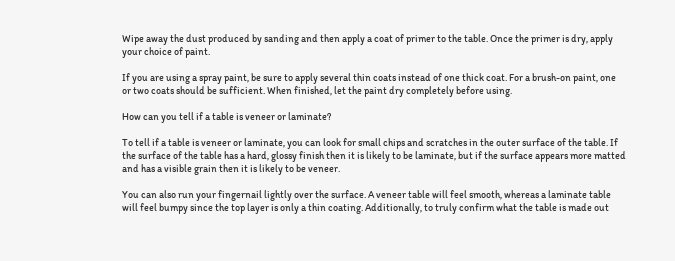Wipe away the dust produced by sanding and then apply a coat of primer to the table. Once the primer is dry, apply your choice of paint.

If you are using a spray paint, be sure to apply several thin coats instead of one thick coat. For a brush-on paint, one or two coats should be sufficient. When finished, let the paint dry completely before using.

How can you tell if a table is veneer or laminate?

To tell if a table is veneer or laminate, you can look for small chips and scratches in the outer surface of the table. If the surface of the table has a hard, glossy finish then it is likely to be laminate, but if the surface appears more matted and has a visible grain then it is likely to be veneer.

You can also run your fingernail lightly over the surface. A veneer table will feel smooth, whereas a laminate table will feel bumpy since the top layer is only a thin coating. Additionally, to truly confirm what the table is made out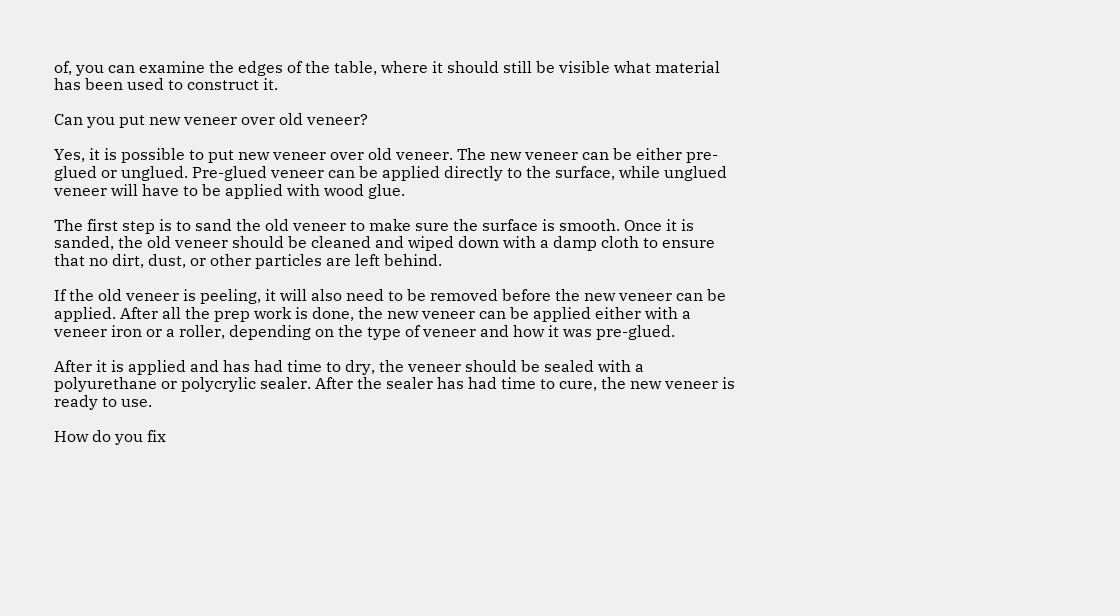of, you can examine the edges of the table, where it should still be visible what material has been used to construct it.

Can you put new veneer over old veneer?

Yes, it is possible to put new veneer over old veneer. The new veneer can be either pre-glued or unglued. Pre-glued veneer can be applied directly to the surface, while unglued veneer will have to be applied with wood glue.

The first step is to sand the old veneer to make sure the surface is smooth. Once it is sanded, the old veneer should be cleaned and wiped down with a damp cloth to ensure that no dirt, dust, or other particles are left behind.

If the old veneer is peeling, it will also need to be removed before the new veneer can be applied. After all the prep work is done, the new veneer can be applied either with a veneer iron or a roller, depending on the type of veneer and how it was pre-glued.

After it is applied and has had time to dry, the veneer should be sealed with a polyurethane or polycrylic sealer. After the sealer has had time to cure, the new veneer is ready to use.

How do you fix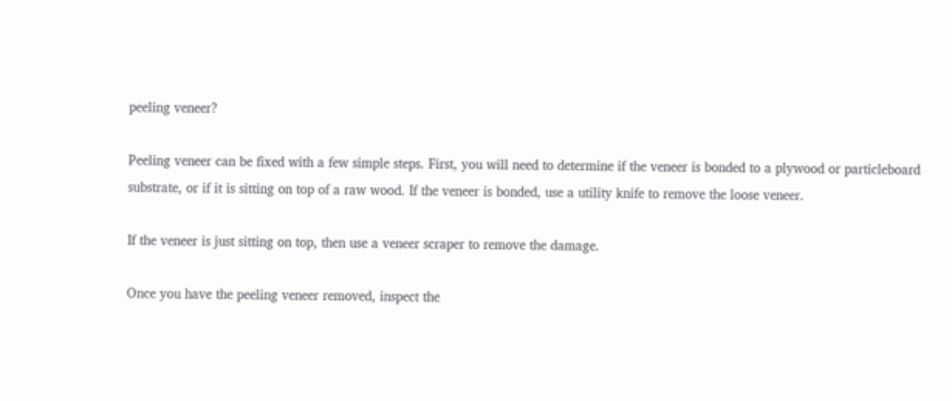peeling veneer?

Peeling veneer can be fixed with a few simple steps. First, you will need to determine if the veneer is bonded to a plywood or particleboard substrate, or if it is sitting on top of a raw wood. If the veneer is bonded, use a utility knife to remove the loose veneer.

If the veneer is just sitting on top, then use a veneer scraper to remove the damage.

Once you have the peeling veneer removed, inspect the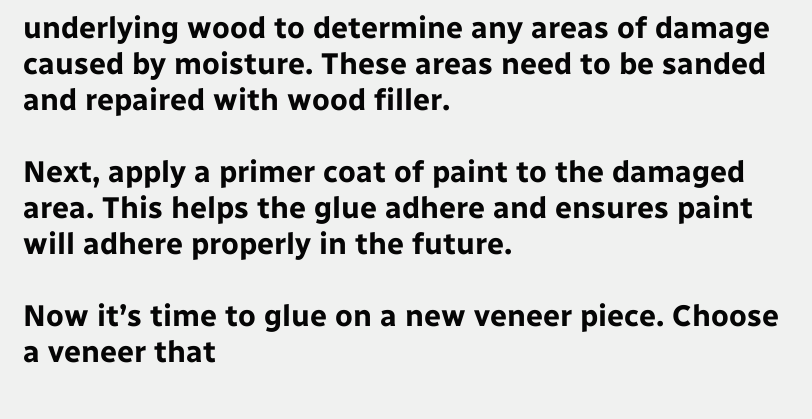underlying wood to determine any areas of damage caused by moisture. These areas need to be sanded and repaired with wood filler.

Next, apply a primer coat of paint to the damaged area. This helps the glue adhere and ensures paint will adhere properly in the future.

Now it’s time to glue on a new veneer piece. Choose a veneer that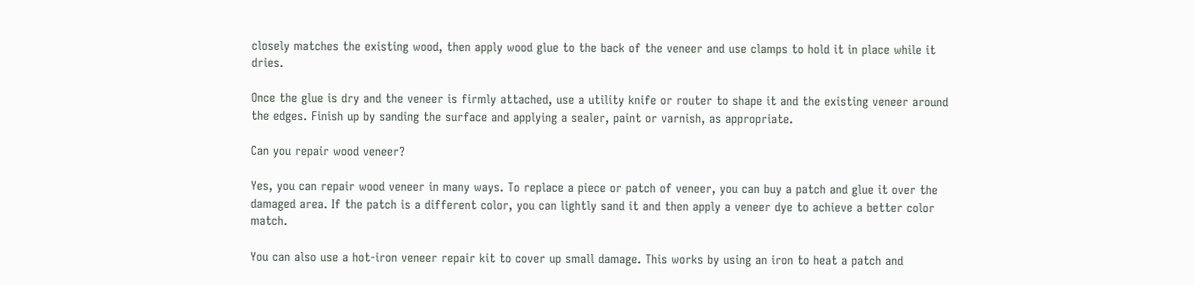closely matches the existing wood, then apply wood glue to the back of the veneer and use clamps to hold it in place while it dries.

Once the glue is dry and the veneer is firmly attached, use a utility knife or router to shape it and the existing veneer around the edges. Finish up by sanding the surface and applying a sealer, paint or varnish, as appropriate.

Can you repair wood veneer?

Yes, you can repair wood veneer in many ways. To replace a piece or patch of veneer, you can buy a patch and glue it over the damaged area. If the patch is a different color, you can lightly sand it and then apply a veneer dye to achieve a better color match.

You can also use a hot-iron veneer repair kit to cover up small damage. This works by using an iron to heat a patch and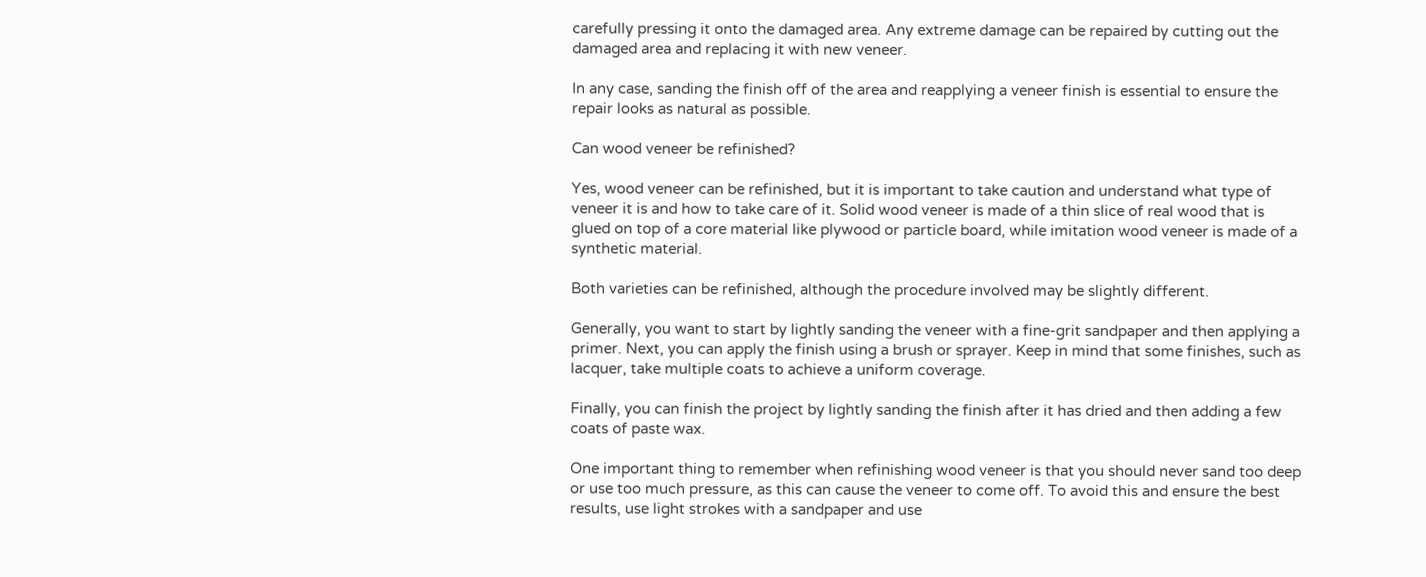carefully pressing it onto the damaged area. Any extreme damage can be repaired by cutting out the damaged area and replacing it with new veneer.

In any case, sanding the finish off of the area and reapplying a veneer finish is essential to ensure the repair looks as natural as possible.

Can wood veneer be refinished?

Yes, wood veneer can be refinished, but it is important to take caution and understand what type of veneer it is and how to take care of it. Solid wood veneer is made of a thin slice of real wood that is glued on top of a core material like plywood or particle board, while imitation wood veneer is made of a synthetic material.

Both varieties can be refinished, although the procedure involved may be slightly different.

Generally, you want to start by lightly sanding the veneer with a fine-grit sandpaper and then applying a primer. Next, you can apply the finish using a brush or sprayer. Keep in mind that some finishes, such as lacquer, take multiple coats to achieve a uniform coverage.

Finally, you can finish the project by lightly sanding the finish after it has dried and then adding a few coats of paste wax.

One important thing to remember when refinishing wood veneer is that you should never sand too deep or use too much pressure, as this can cause the veneer to come off. To avoid this and ensure the best results, use light strokes with a sandpaper and use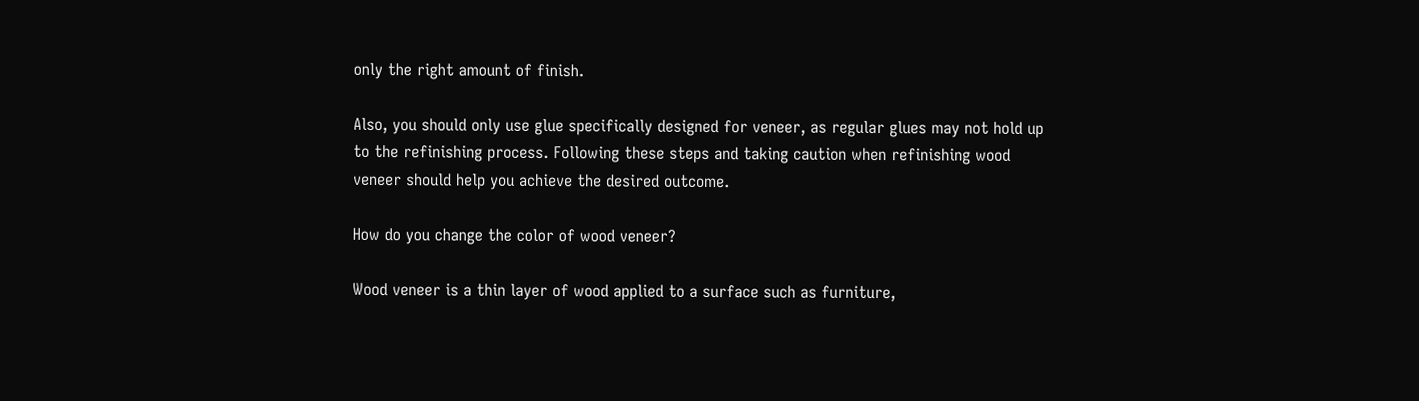only the right amount of finish.

Also, you should only use glue specifically designed for veneer, as regular glues may not hold up to the refinishing process. Following these steps and taking caution when refinishing wood veneer should help you achieve the desired outcome.

How do you change the color of wood veneer?

Wood veneer is a thin layer of wood applied to a surface such as furniture,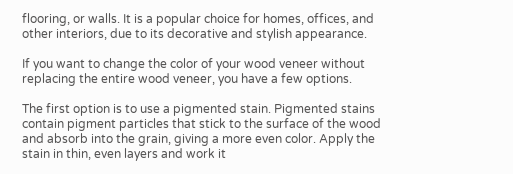flooring, or walls. It is a popular choice for homes, offices, and other interiors, due to its decorative and stylish appearance.

If you want to change the color of your wood veneer without replacing the entire wood veneer, you have a few options.

The first option is to use a pigmented stain. Pigmented stains contain pigment particles that stick to the surface of the wood and absorb into the grain, giving a more even color. Apply the stain in thin, even layers and work it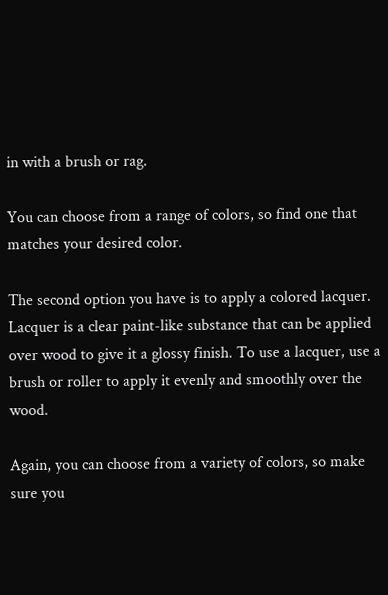in with a brush or rag.

You can choose from a range of colors, so find one that matches your desired color.

The second option you have is to apply a colored lacquer. Lacquer is a clear paint-like substance that can be applied over wood to give it a glossy finish. To use a lacquer, use a brush or roller to apply it evenly and smoothly over the wood.

Again, you can choose from a variety of colors, so make sure you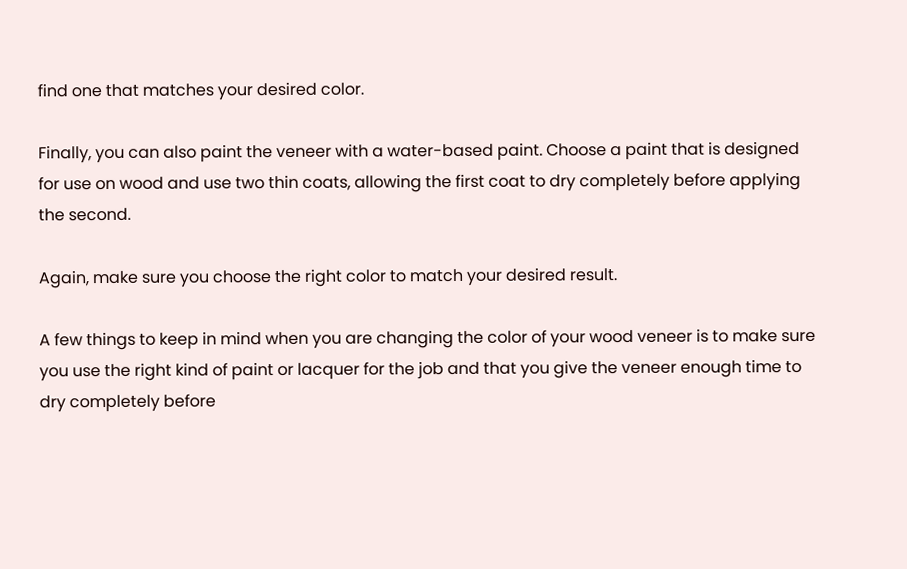find one that matches your desired color.

Finally, you can also paint the veneer with a water-based paint. Choose a paint that is designed for use on wood and use two thin coats, allowing the first coat to dry completely before applying the second.

Again, make sure you choose the right color to match your desired result.

A few things to keep in mind when you are changing the color of your wood veneer is to make sure you use the right kind of paint or lacquer for the job and that you give the veneer enough time to dry completely before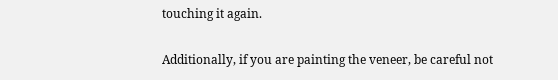touching it again.

Additionally, if you are painting the veneer, be careful not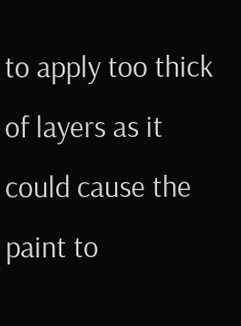to apply too thick of layers as it could cause the paint to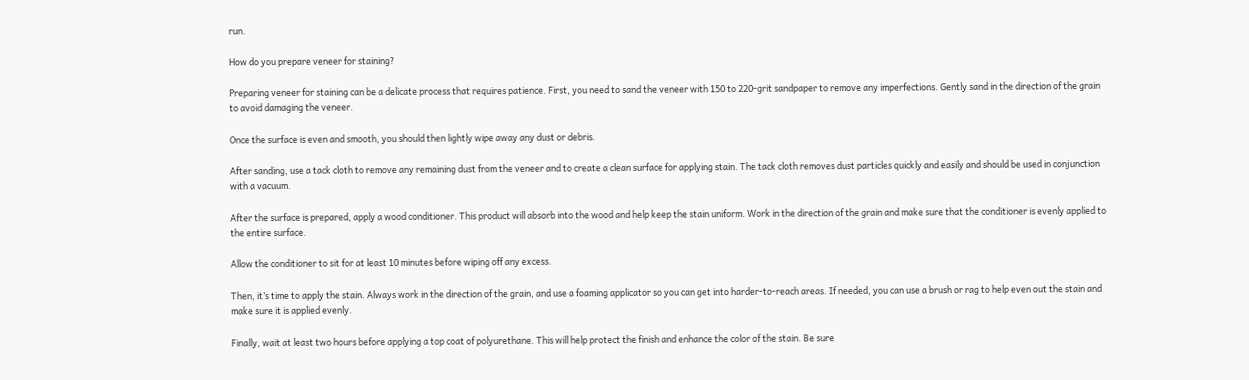run.

How do you prepare veneer for staining?

Preparing veneer for staining can be a delicate process that requires patience. First, you need to sand the veneer with 150 to 220-grit sandpaper to remove any imperfections. Gently sand in the direction of the grain to avoid damaging the veneer.

Once the surface is even and smooth, you should then lightly wipe away any dust or debris.

After sanding, use a tack cloth to remove any remaining dust from the veneer and to create a clean surface for applying stain. The tack cloth removes dust particles quickly and easily and should be used in conjunction with a vacuum.

After the surface is prepared, apply a wood conditioner. This product will absorb into the wood and help keep the stain uniform. Work in the direction of the grain and make sure that the conditioner is evenly applied to the entire surface.

Allow the conditioner to sit for at least 10 minutes before wiping off any excess.

Then, it’s time to apply the stain. Always work in the direction of the grain, and use a foaming applicator so you can get into harder-to-reach areas. If needed, you can use a brush or rag to help even out the stain and make sure it is applied evenly.

Finally, wait at least two hours before applying a top coat of polyurethane. This will help protect the finish and enhance the color of the stain. Be sure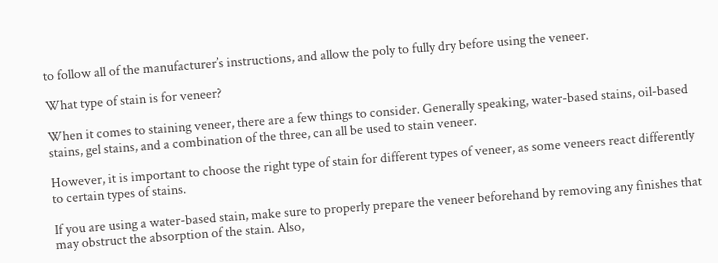to follow all of the manufacturer’s instructions, and allow the poly to fully dry before using the veneer.

What type of stain is for veneer?

When it comes to staining veneer, there are a few things to consider. Generally speaking, water-based stains, oil-based stains, gel stains, and a combination of the three, can all be used to stain veneer.

However, it is important to choose the right type of stain for different types of veneer, as some veneers react differently to certain types of stains.

If you are using a water-based stain, make sure to properly prepare the veneer beforehand by removing any finishes that may obstruct the absorption of the stain. Also,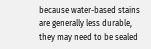because water-based stains are generally less durable, they may need to be sealed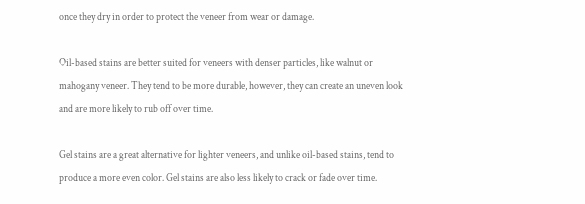once they dry in order to protect the veneer from wear or damage.

Oil-based stains are better suited for veneers with denser particles, like walnut or mahogany veneer. They tend to be more durable, however, they can create an uneven look and are more likely to rub off over time.

Gel stains are a great alternative for lighter veneers, and unlike oil-based stains, tend to produce a more even color. Gel stains are also less likely to crack or fade over time.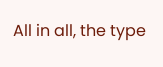All in all, the type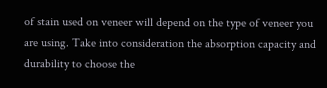of stain used on veneer will depend on the type of veneer you are using. Take into consideration the absorption capacity and durability to choose the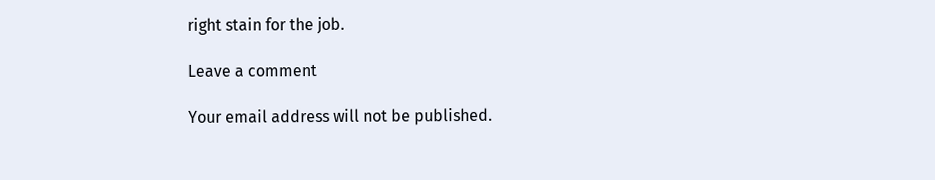right stain for the job.

Leave a comment

Your email address will not be published.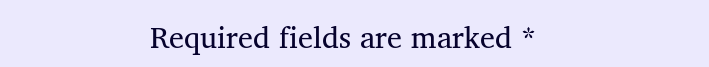Required fields are marked *